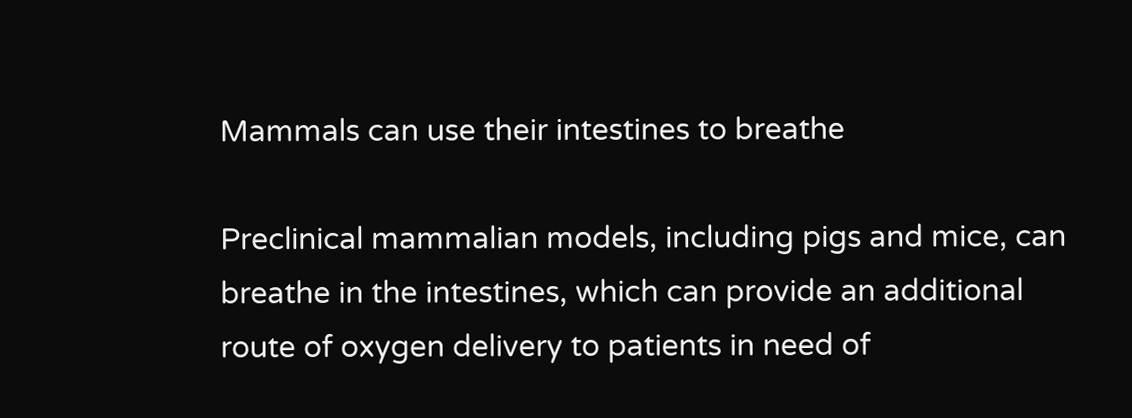Mammals can use their intestines to breathe

Preclinical mammalian models, including pigs and mice, can breathe in the intestines, which can provide an additional route of oxygen delivery to patients in need of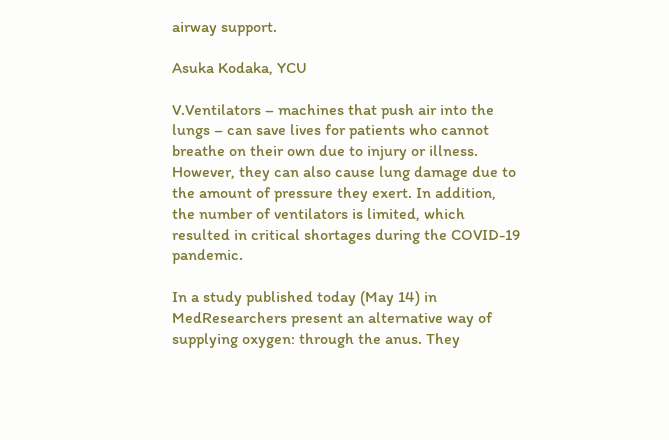airway support.

Asuka Kodaka, YCU

V.Ventilators – machines that push air into the lungs – can save lives for patients who cannot breathe on their own due to injury or illness. However, they can also cause lung damage due to the amount of pressure they exert. In addition, the number of ventilators is limited, which resulted in critical shortages during the COVID-19 pandemic.

In a study published today (May 14) in MedResearchers present an alternative way of supplying oxygen: through the anus. They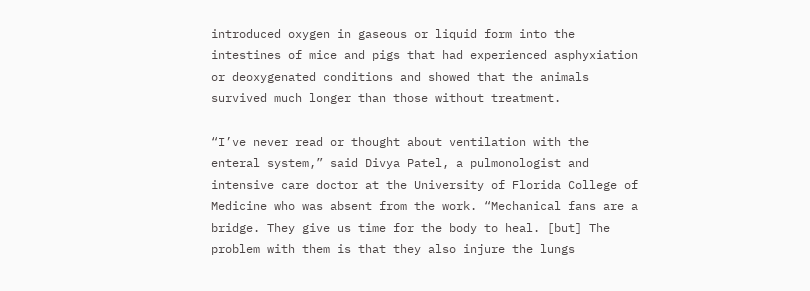introduced oxygen in gaseous or liquid form into the intestines of mice and pigs that had experienced asphyxiation or deoxygenated conditions and showed that the animals survived much longer than those without treatment.

“I’ve never read or thought about ventilation with the enteral system,” said Divya Patel, a pulmonologist and intensive care doctor at the University of Florida College of Medicine who was absent from the work. “Mechanical fans are a bridge. They give us time for the body to heal. [but] The problem with them is that they also injure the lungs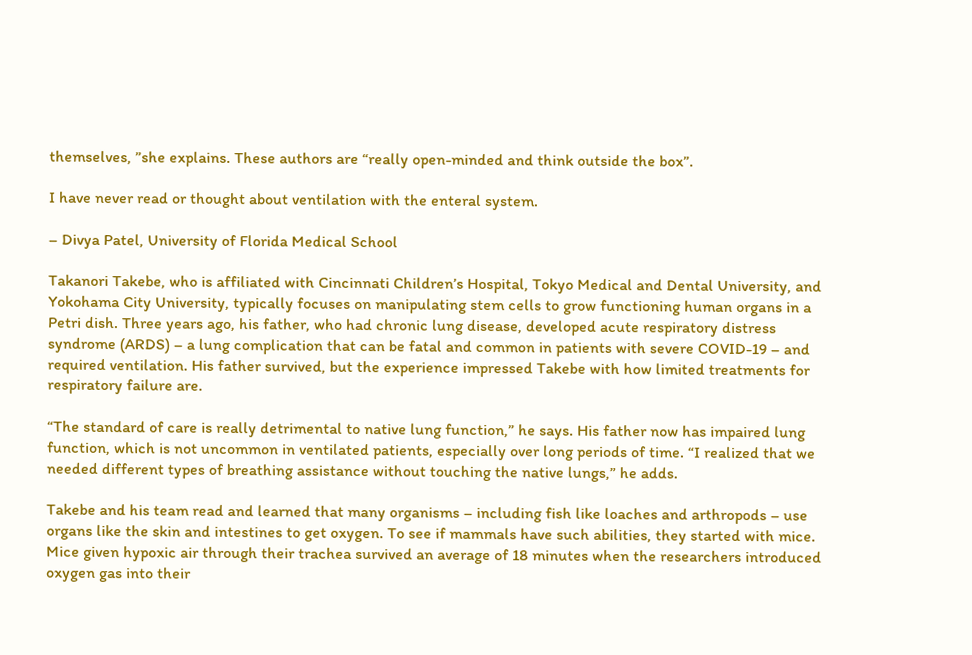themselves, ”she explains. These authors are “really open-minded and think outside the box”.

I have never read or thought about ventilation with the enteral system.

– Divya Patel, University of Florida Medical School

Takanori Takebe, who is affiliated with Cincinnati Children’s Hospital, Tokyo Medical and Dental University, and Yokohama City University, typically focuses on manipulating stem cells to grow functioning human organs in a Petri dish. Three years ago, his father, who had chronic lung disease, developed acute respiratory distress syndrome (ARDS) – a lung complication that can be fatal and common in patients with severe COVID-19 – and required ventilation. His father survived, but the experience impressed Takebe with how limited treatments for respiratory failure are.

“The standard of care is really detrimental to native lung function,” he says. His father now has impaired lung function, which is not uncommon in ventilated patients, especially over long periods of time. “I realized that we needed different types of breathing assistance without touching the native lungs,” he adds.

Takebe and his team read and learned that many organisms – including fish like loaches and arthropods – use organs like the skin and intestines to get oxygen. To see if mammals have such abilities, they started with mice. Mice given hypoxic air through their trachea survived an average of 18 minutes when the researchers introduced oxygen gas into their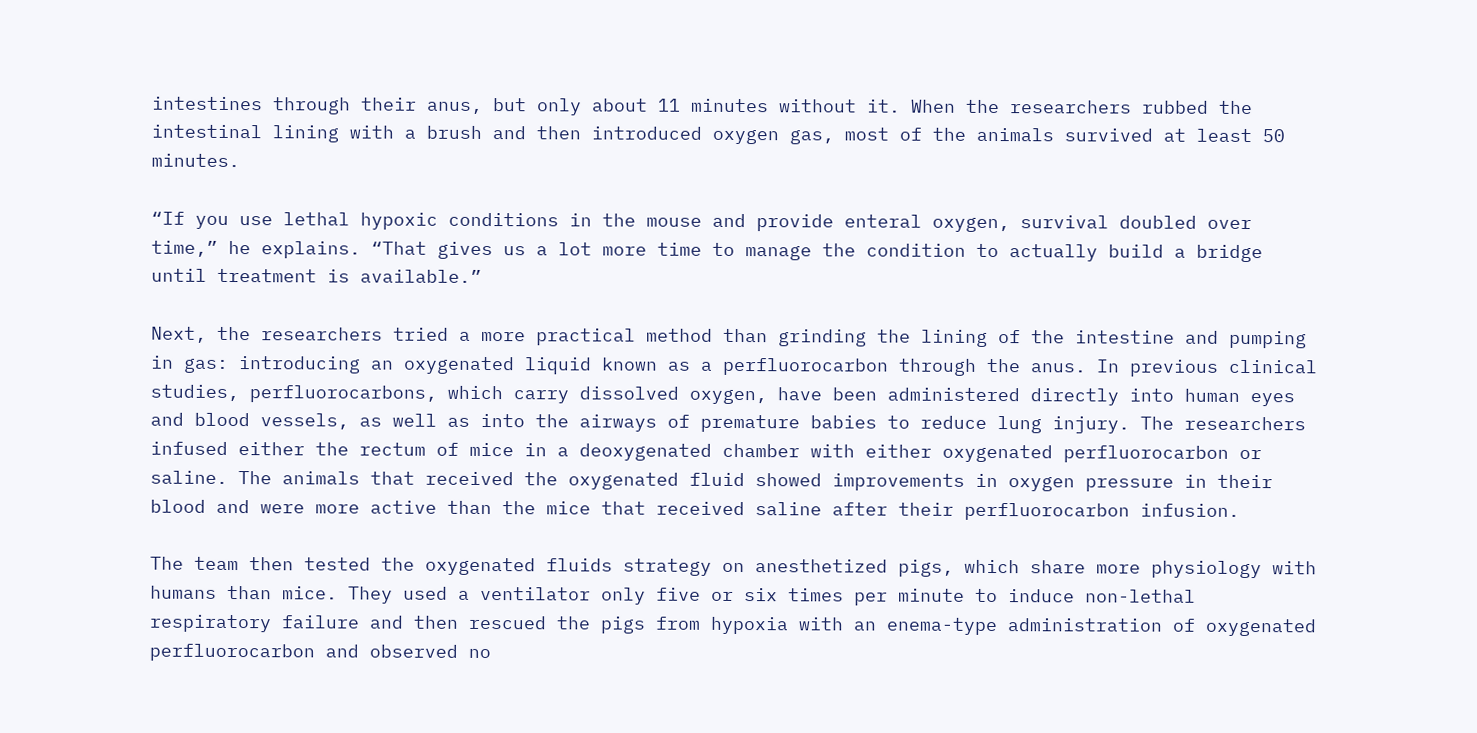intestines through their anus, but only about 11 minutes without it. When the researchers rubbed the intestinal lining with a brush and then introduced oxygen gas, most of the animals survived at least 50 minutes.

“If you use lethal hypoxic conditions in the mouse and provide enteral oxygen, survival doubled over time,” he explains. “That gives us a lot more time to manage the condition to actually build a bridge until treatment is available.”

Next, the researchers tried a more practical method than grinding the lining of the intestine and pumping in gas: introducing an oxygenated liquid known as a perfluorocarbon through the anus. In previous clinical studies, perfluorocarbons, which carry dissolved oxygen, have been administered directly into human eyes and blood vessels, as well as into the airways of premature babies to reduce lung injury. The researchers infused either the rectum of mice in a deoxygenated chamber with either oxygenated perfluorocarbon or saline. The animals that received the oxygenated fluid showed improvements in oxygen pressure in their blood and were more active than the mice that received saline after their perfluorocarbon infusion.

The team then tested the oxygenated fluids strategy on anesthetized pigs, which share more physiology with humans than mice. They used a ventilator only five or six times per minute to induce non-lethal respiratory failure and then rescued the pigs from hypoxia with an enema-type administration of oxygenated perfluorocarbon and observed no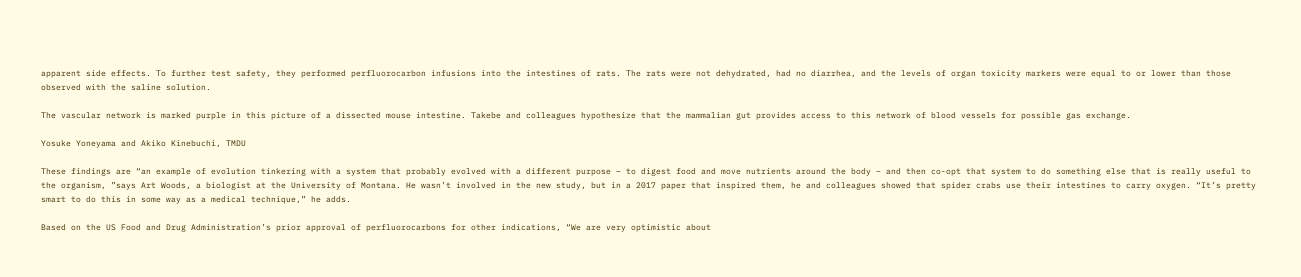apparent side effects. To further test safety, they performed perfluorocarbon infusions into the intestines of rats. The rats were not dehydrated, had no diarrhea, and the levels of organ toxicity markers were equal to or lower than those observed with the saline solution.

The vascular network is marked purple in this picture of a dissected mouse intestine. Takebe and colleagues hypothesize that the mammalian gut provides access to this network of blood vessels for possible gas exchange.

Yosuke Yoneyama and Akiko Kinebuchi, TMDU

These findings are “an example of evolution tinkering with a system that probably evolved with a different purpose – to digest food and move nutrients around the body – and then co-opt that system to do something else that is really useful to the organism, ”says Art Woods, a biologist at the University of Montana. He wasn’t involved in the new study, but in a 2017 paper that inspired them, he and colleagues showed that spider crabs use their intestines to carry oxygen. “It’s pretty smart to do this in some way as a medical technique,” he adds.

Based on the US Food and Drug Administration’s prior approval of perfluorocarbons for other indications, “We are very optimistic about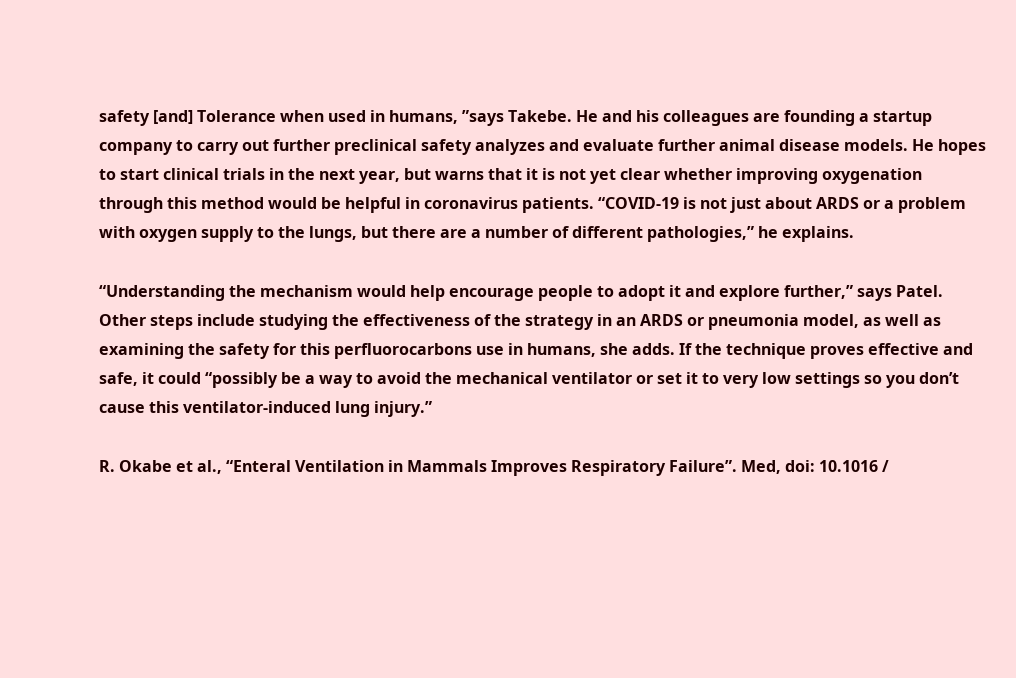safety [and] Tolerance when used in humans, ”says Takebe. He and his colleagues are founding a startup company to carry out further preclinical safety analyzes and evaluate further animal disease models. He hopes to start clinical trials in the next year, but warns that it is not yet clear whether improving oxygenation through this method would be helpful in coronavirus patients. “COVID-19 is not just about ARDS or a problem with oxygen supply to the lungs, but there are a number of different pathologies,” he explains.

“Understanding the mechanism would help encourage people to adopt it and explore further,” says Patel. Other steps include studying the effectiveness of the strategy in an ARDS or pneumonia model, as well as examining the safety for this perfluorocarbons use in humans, she adds. If the technique proves effective and safe, it could “possibly be a way to avoid the mechanical ventilator or set it to very low settings so you don’t cause this ventilator-induced lung injury.”

R. Okabe et al., “Enteral Ventilation in Mammals Improves Respiratory Failure”. Med, doi: 10.1016 /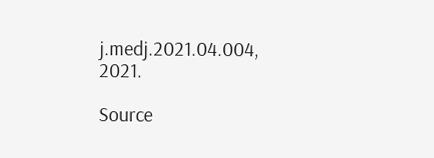j.medj.2021.04.004, 2021.

Source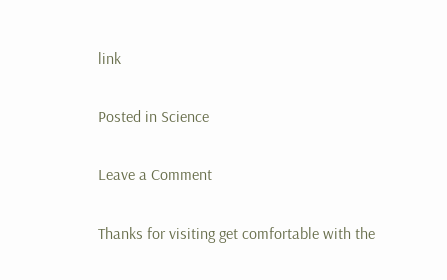link

Posted in Science

Leave a Comment

Thanks for visiting get comfortable with the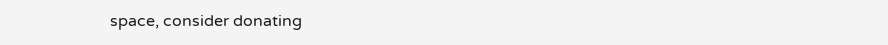space, consider donating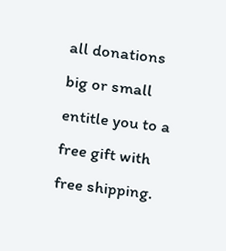all donations big or small entitle you to a free gift with free shipping.